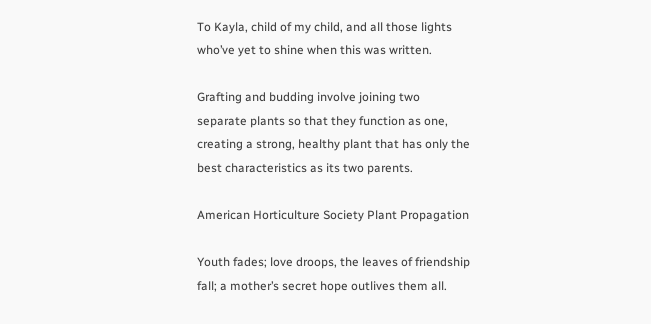To Kayla, child of my child, and all those lights who’ve yet to shine when this was written.

Grafting and budding involve joining two separate plants so that they function as one, creating a strong, healthy plant that has only the best characteristics as its two parents.

American Horticulture Society Plant Propagation

Youth fades; love droops, the leaves of friendship fall; a mother’s secret hope outlives them all.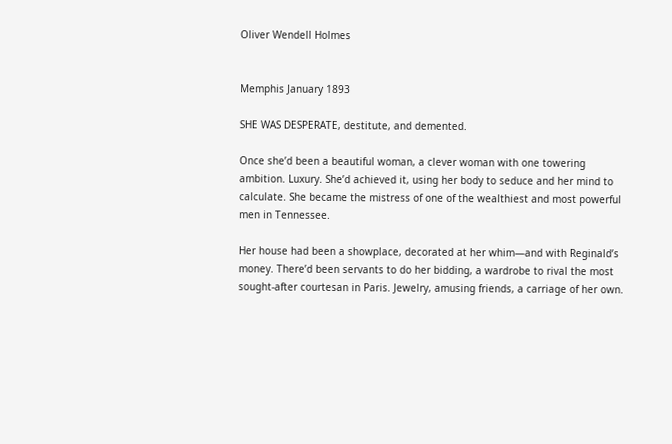Oliver Wendell Holmes


Memphis January 1893

SHE WAS DESPERATE, destitute, and demented.

Once she’d been a beautiful woman, a clever woman with one towering ambition. Luxury. She’d achieved it, using her body to seduce and her mind to calculate. She became the mistress of one of the wealthiest and most powerful men in Tennessee.

Her house had been a showplace, decorated at her whim—and with Reginald’s money. There’d been servants to do her bidding, a wardrobe to rival the most sought-after courtesan in Paris. Jewelry, amusing friends, a carriage of her own.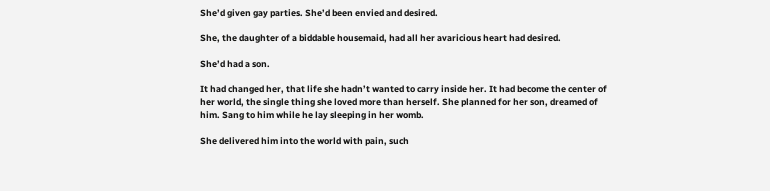She’d given gay parties. She’d been envied and desired.

She, the daughter of a biddable housemaid, had all her avaricious heart had desired.

She’d had a son.

It had changed her, that life she hadn’t wanted to carry inside her. It had become the center of her world, the single thing she loved more than herself. She planned for her son, dreamed of him. Sang to him while he lay sleeping in her womb.

She delivered him into the world with pain, such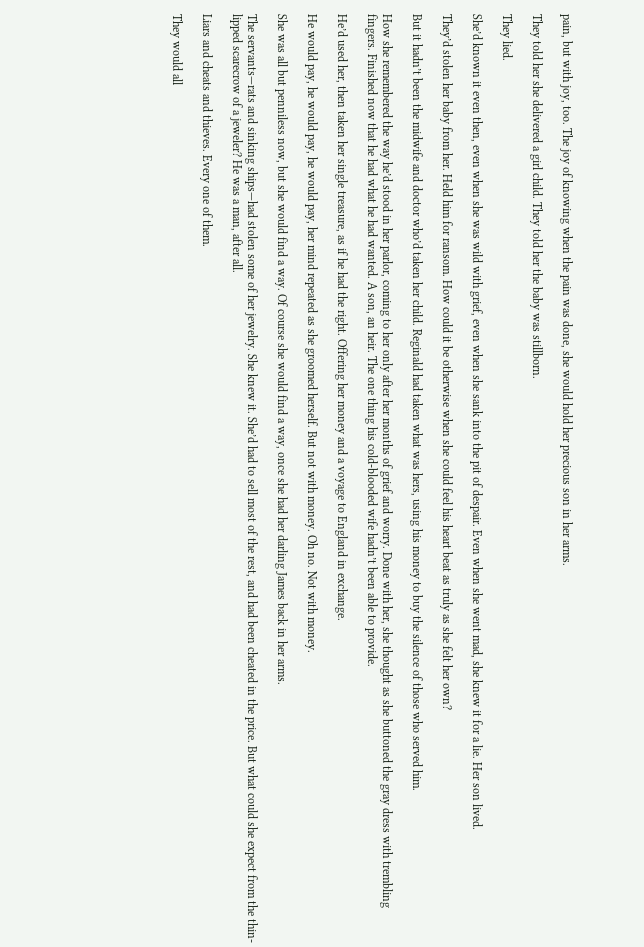pain, but with joy, too. The joy of knowing when the pain was done, she would hold her precious son in her arms.

They told her she delivered a girl child. They told her the baby was stillborn.

They lied.

She’d known it even then, even when she was wild with grief, even when she sank into the pit of despair. Even when she went mad, she knew it for a lie. Her son lived.

They’d stolen her baby from her. Held him for ransom. How could it be otherwise when she could feel his heart beat as truly as she felt her own?

But it hadn’t been the midwife and doctor who’d taken her child. Reginald had taken what was hers, using his money to buy the silence of those who served him.

How she remembered the way he’d stood in her parlor, coming to her only after her months of grief and worry. Done with her, she thought as she buttoned the gray dress with trembling fingers. Finished now that he had what he had wanted. A son, an heir. The one thing his cold-blooded wife hadn’t been able to provide.

He’d used her, then taken her single treasure, as if he had the right. Offering her money and a voyage to England in exchange.

He would pay, he would pay, he would pay, her mind repeated as she groomed herself. But not with money. Oh no. Not with money.

She was all but penniless now, but she would find a way. Of course she would find a way, once she had her darling James back in her arms.

The servants—rats and sinking ships—had stolen some of her jewelry. She knew it. She’d had to sell most of the rest, and had been cheated in the price. But what could she expect from the thin-lipped scarecrow of a jeweler? He was a man, after all.

Liars and cheats and thieves. Every one of them.

They would all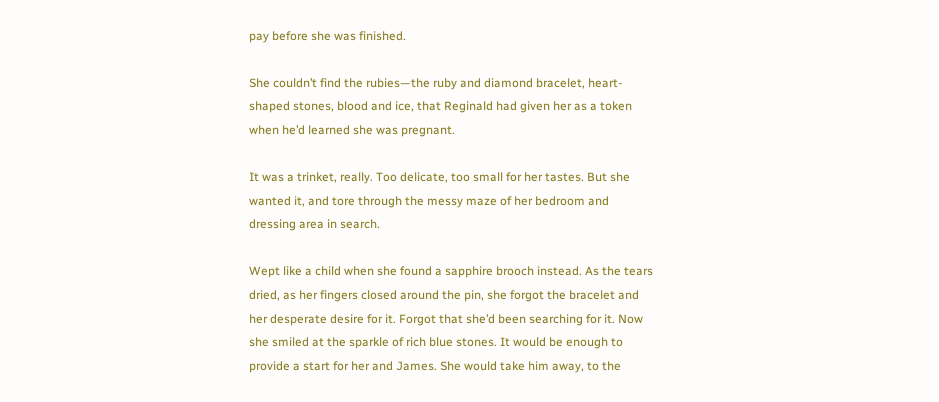pay before she was finished.

She couldn’t find the rubies—the ruby and diamond bracelet, heart-shaped stones, blood and ice, that Reginald had given her as a token when he’d learned she was pregnant.

It was a trinket, really. Too delicate, too small for her tastes. But she wanted it, and tore through the messy maze of her bedroom and dressing area in search.

Wept like a child when she found a sapphire brooch instead. As the tears dried, as her fingers closed around the pin, she forgot the bracelet and her desperate desire for it. Forgot that she’d been searching for it. Now she smiled at the sparkle of rich blue stones. It would be enough to provide a start for her and James. She would take him away, to the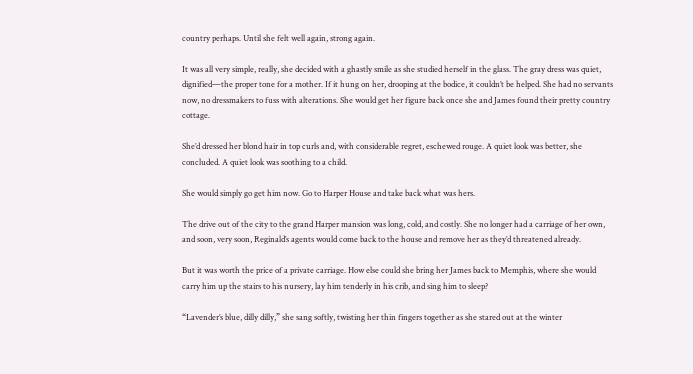country perhaps. Until she felt well again, strong again.

It was all very simple, really, she decided with a ghastly smile as she studied herself in the glass. The gray dress was quiet, dignified—the proper tone for a mother. If it hung on her, drooping at the bodice, it couldn’t be helped. She had no servants now, no dressmakers to fuss with alterations. She would get her figure back once she and James found their pretty country cottage.

She’d dressed her blond hair in top curls and, with considerable regret, eschewed rouge. A quiet look was better, she concluded. A quiet look was soothing to a child.

She would simply go get him now. Go to Harper House and take back what was hers.

The drive out of the city to the grand Harper mansion was long, cold, and costly. She no longer had a carriage of her own, and soon, very soon, Reginald’s agents would come back to the house and remove her as they’d threatened already.

But it was worth the price of a private carriage. How else could she bring her James back to Memphis, where she would carry him up the stairs to his nursery, lay him tenderly in his crib, and sing him to sleep?

“Lavender’s blue, dilly dilly,” she sang softly, twisting her thin fingers together as she stared out at the winter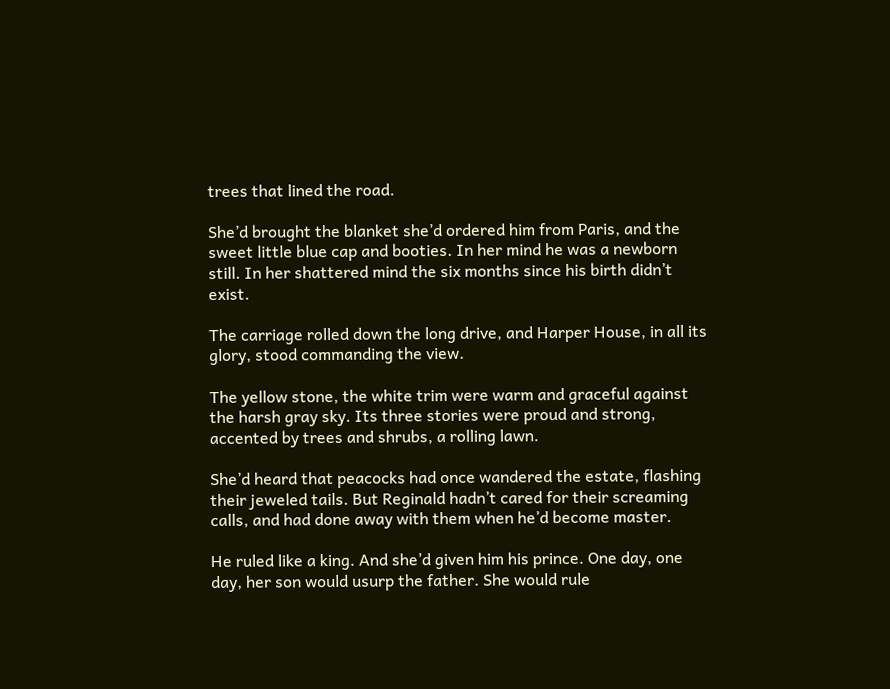trees that lined the road.

She’d brought the blanket she’d ordered him from Paris, and the sweet little blue cap and booties. In her mind he was a newborn still. In her shattered mind the six months since his birth didn’t exist.

The carriage rolled down the long drive, and Harper House, in all its glory, stood commanding the view.

The yellow stone, the white trim were warm and graceful against the harsh gray sky. Its three stories were proud and strong, accented by trees and shrubs, a rolling lawn.

She’d heard that peacocks had once wandered the estate, flashing their jeweled tails. But Reginald hadn’t cared for their screaming calls, and had done away with them when he’d become master.

He ruled like a king. And she’d given him his prince. One day, one day, her son would usurp the father. She would rule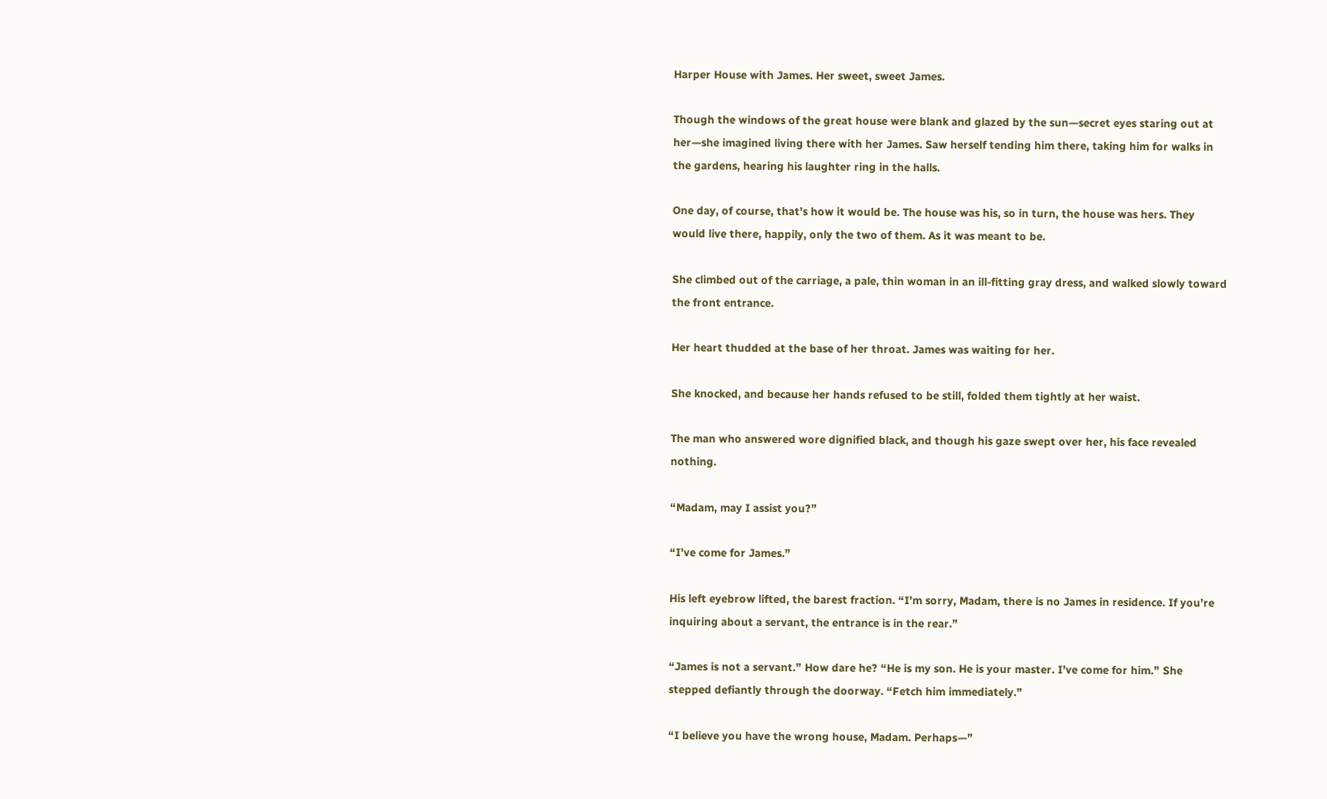Harper House with James. Her sweet, sweet James.

Though the windows of the great house were blank and glazed by the sun—secret eyes staring out at her—she imagined living there with her James. Saw herself tending him there, taking him for walks in the gardens, hearing his laughter ring in the halls.

One day, of course, that’s how it would be. The house was his, so in turn, the house was hers. They would live there, happily, only the two of them. As it was meant to be.

She climbed out of the carriage, a pale, thin woman in an ill-fitting gray dress, and walked slowly toward the front entrance.

Her heart thudded at the base of her throat. James was waiting for her.

She knocked, and because her hands refused to be still, folded them tightly at her waist.

The man who answered wore dignified black, and though his gaze swept over her, his face revealed nothing.

“Madam, may I assist you?”

“I’ve come for James.”

His left eyebrow lifted, the barest fraction. “I’m sorry, Madam, there is no James in residence. If you’re inquiring about a servant, the entrance is in the rear.”

“James is not a servant.” How dare he? “He is my son. He is your master. I’ve come for him.” She stepped defiantly through the doorway. “Fetch him immediately.”

“I believe you have the wrong house, Madam. Perhaps—”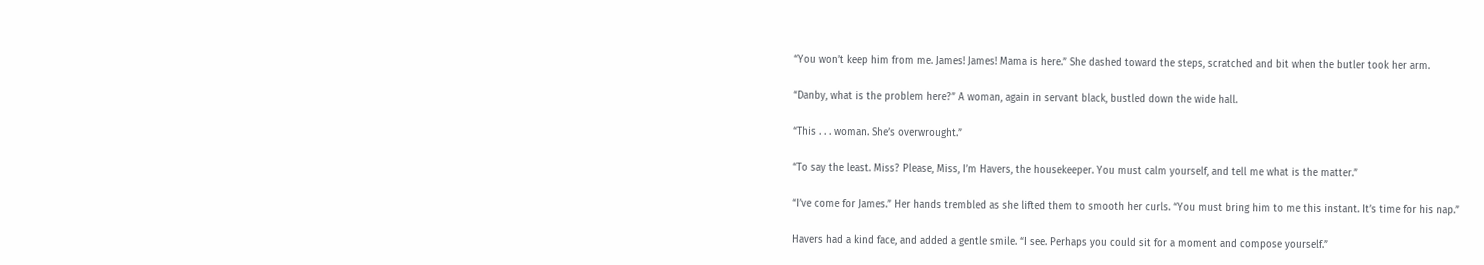“You won’t keep him from me. James! James! Mama is here.” She dashed toward the steps, scratched and bit when the butler took her arm.

“Danby, what is the problem here?” A woman, again in servant black, bustled down the wide hall.

“This . . . woman. She’s overwrought.”

“To say the least. Miss? Please, Miss, I’m Havers, the housekeeper. You must calm yourself, and tell me what is the matter.”

“I’ve come for James.” Her hands trembled as she lifted them to smooth her curls. “You must bring him to me this instant. It’s time for his nap.”

Havers had a kind face, and added a gentle smile. “I see. Perhaps you could sit for a moment and compose yourself.”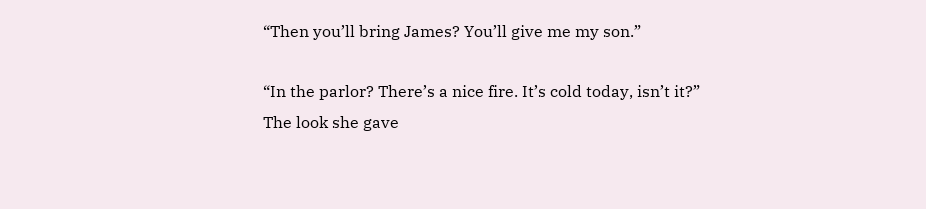“Then you’ll bring James? You’ll give me my son.”

“In the parlor? There’s a nice fire. It’s cold today, isn’t it?” The look she gave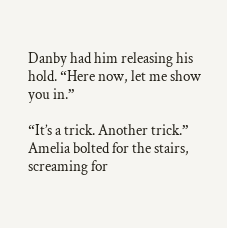Danby had him releasing his hold. “Here now, let me show you in.”

“It’s a trick. Another trick.” Amelia bolted for the stairs, screaming for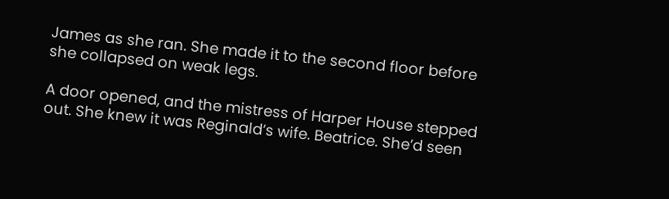James as she ran. She made it to the second floor before she collapsed on weak legs.

A door opened, and the mistress of Harper House stepped out. She knew it was Reginald’s wife. Beatrice. She’d seen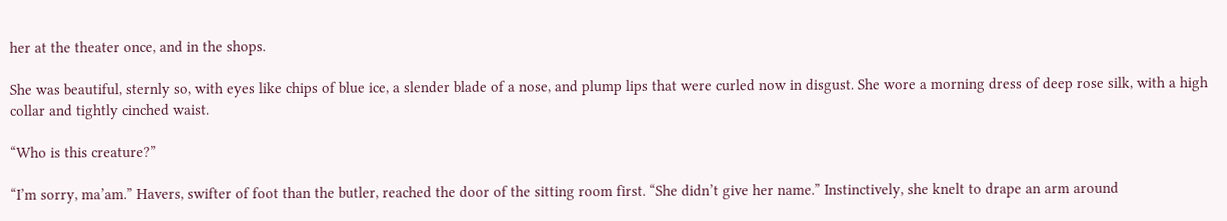her at the theater once, and in the shops.

She was beautiful, sternly so, with eyes like chips of blue ice, a slender blade of a nose, and plump lips that were curled now in disgust. She wore a morning dress of deep rose silk, with a high collar and tightly cinched waist.

“Who is this creature?”

“I’m sorry, ma’am.” Havers, swifter of foot than the butler, reached the door of the sitting room first. “She didn’t give her name.” Instinctively, she knelt to drape an arm around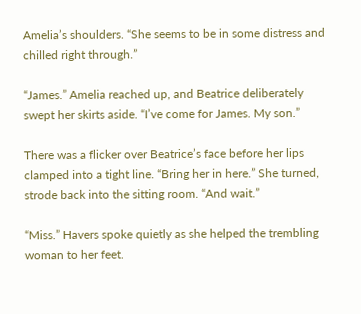Amelia’s shoulders. “She seems to be in some distress and chilled right through.”

“James.” Amelia reached up, and Beatrice deliberately swept her skirts aside. “I’ve come for James. My son.”

There was a flicker over Beatrice’s face before her lips clamped into a tight line. “Bring her in here.” She turned, strode back into the sitting room. “And wait.”

“Miss.” Havers spoke quietly as she helped the trembling woman to her feet.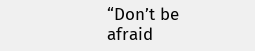“Don’t be afraid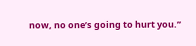now, no one’s going to hurt you.”